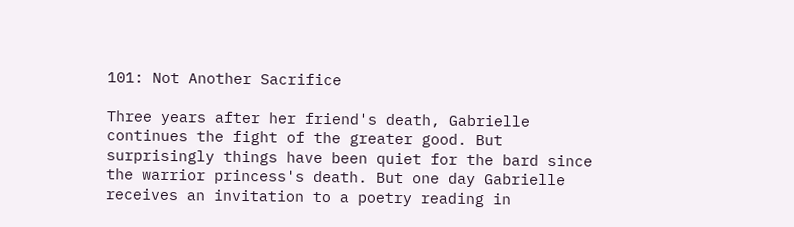101: Not Another Sacrifice

Three years after her friend's death, Gabrielle continues the fight of the greater good. But surprisingly things have been quiet for the bard since the warrior princess's death. But one day Gabrielle receives an invitation to a poetry reading in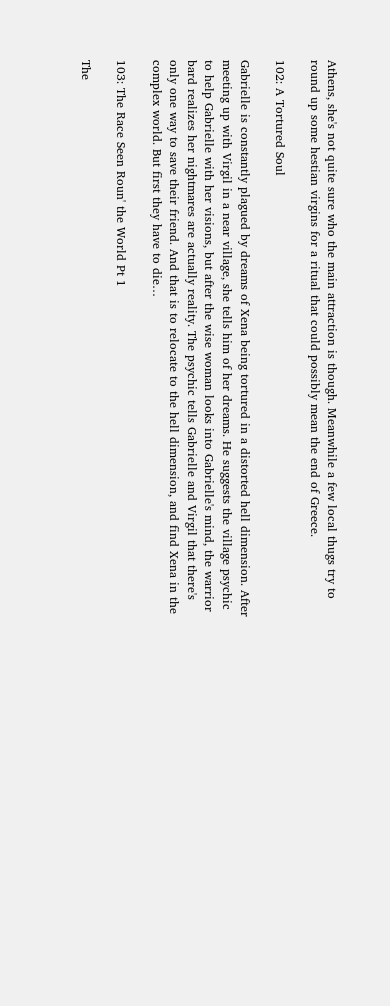Athens, she's not quite sure who the main attraction is though. Meanwhile a few local thugs try to round up some hestian virgins for a ritual that could possibly mean the end of Greece.

102: A Tortured Soul

Gabrielle is constantly plagued by dreams of Xena being tortured in a distorted hell dimension. After meeting up with Virgil in a near village, she tells him of her dreams. He suggests the village psychic to help Gabrielle with her visions, but after the wise woman looks into Gabrielle's mind, the warrior bard realizes her nightmares are actually reality. The psychic tells Gabrielle and Virgil that there's only one way to save their friend. And that is to relocate to the hell dimension, and find Xena in the complex world. But first they have to die…

103: The Race Seen Roun' the World Pt 1

The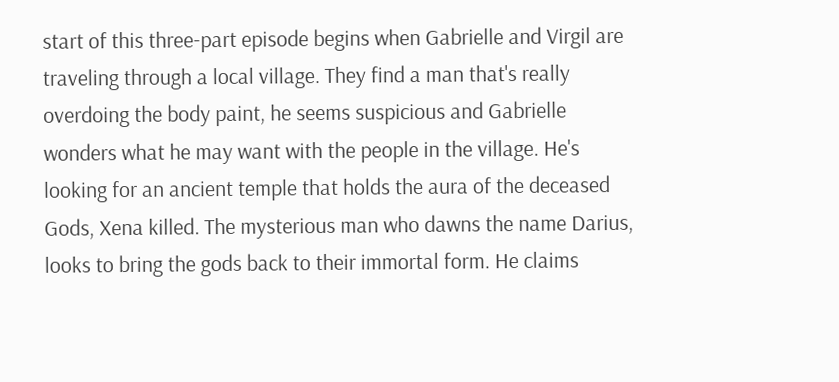start of this three-part episode begins when Gabrielle and Virgil are traveling through a local village. They find a man that's really overdoing the body paint, he seems suspicious and Gabrielle wonders what he may want with the people in the village. He's looking for an ancient temple that holds the aura of the deceased Gods, Xena killed. The mysterious man who dawns the name Darius, looks to bring the gods back to their immortal form. He claims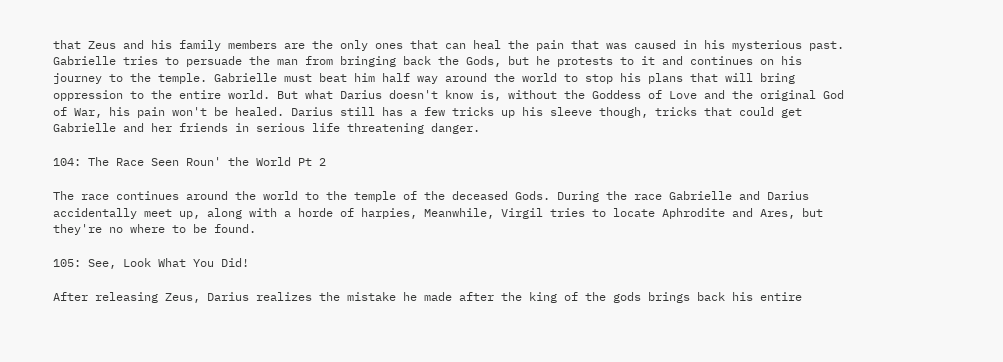that Zeus and his family members are the only ones that can heal the pain that was caused in his mysterious past. Gabrielle tries to persuade the man from bringing back the Gods, but he protests to it and continues on his journey to the temple. Gabrielle must beat him half way around the world to stop his plans that will bring oppression to the entire world. But what Darius doesn't know is, without the Goddess of Love and the original God of War, his pain won't be healed. Darius still has a few tricks up his sleeve though, tricks that could get Gabrielle and her friends in serious life threatening danger.

104: The Race Seen Roun' the World Pt 2

The race continues around the world to the temple of the deceased Gods. During the race Gabrielle and Darius accidentally meet up, along with a horde of harpies, Meanwhile, Virgil tries to locate Aphrodite and Ares, but they're no where to be found.

105: See, Look What You Did!

After releasing Zeus, Darius realizes the mistake he made after the king of the gods brings back his entire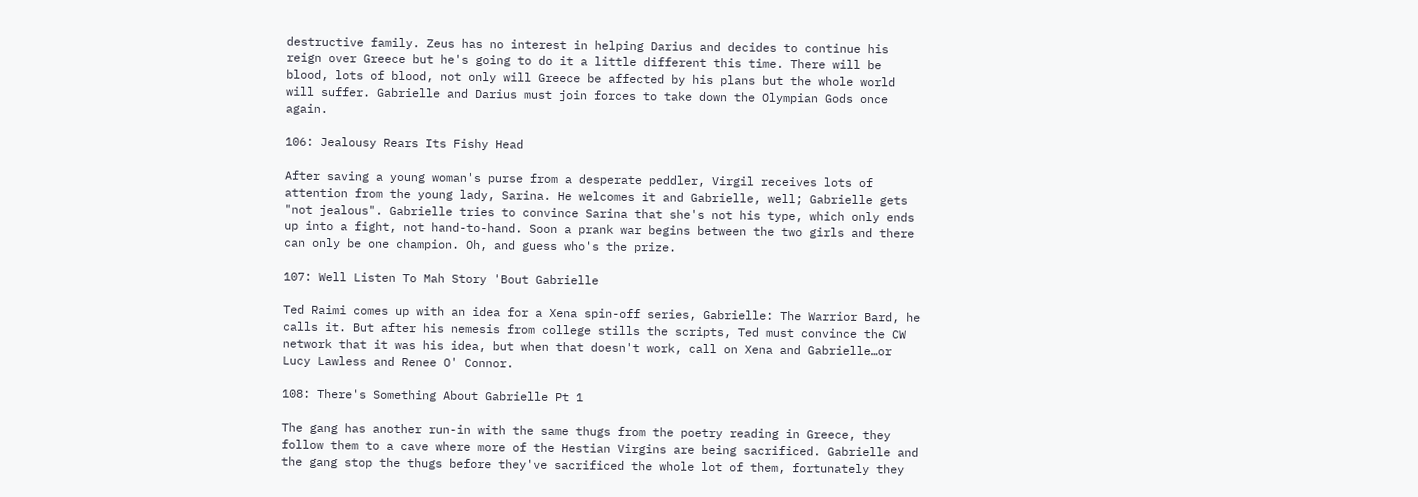destructive family. Zeus has no interest in helping Darius and decides to continue his reign over Greece but he's going to do it a little different this time. There will be blood, lots of blood, not only will Greece be affected by his plans but the whole world will suffer. Gabrielle and Darius must join forces to take down the Olympian Gods once again.

106: Jealousy Rears Its Fishy Head

After saving a young woman's purse from a desperate peddler, Virgil receives lots of attention from the young lady, Sarina. He welcomes it and Gabrielle, well; Gabrielle gets "not jealous". Gabrielle tries to convince Sarina that she's not his type, which only ends up into a fight, not hand-to-hand. Soon a prank war begins between the two girls and there can only be one champion. Oh, and guess who's the prize.

107: Well Listen To Mah Story 'Bout Gabrielle

Ted Raimi comes up with an idea for a Xena spin-off series, Gabrielle: The Warrior Bard, he calls it. But after his nemesis from college stills the scripts, Ted must convince the CW network that it was his idea, but when that doesn't work, call on Xena and Gabrielle…or Lucy Lawless and Renee O' Connor.

108: There's Something About Gabrielle Pt 1

The gang has another run-in with the same thugs from the poetry reading in Greece, they follow them to a cave where more of the Hestian Virgins are being sacrificed. Gabrielle and the gang stop the thugs before they've sacrificed the whole lot of them, fortunately they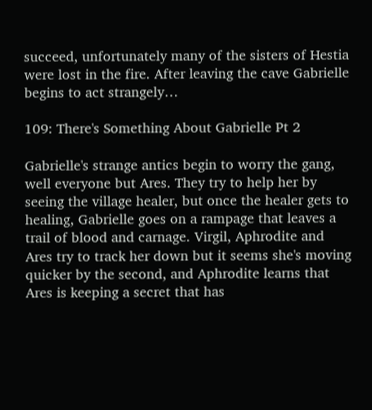succeed, unfortunately many of the sisters of Hestia were lost in the fire. After leaving the cave Gabrielle begins to act strangely…

109: There's Something About Gabrielle Pt 2

Gabrielle's strange antics begin to worry the gang, well everyone but Ares. They try to help her by seeing the village healer, but once the healer gets to healing, Gabrielle goes on a rampage that leaves a trail of blood and carnage. Virgil, Aphrodite and Ares try to track her down but it seems she's moving quicker by the second, and Aphrodite learns that Ares is keeping a secret that has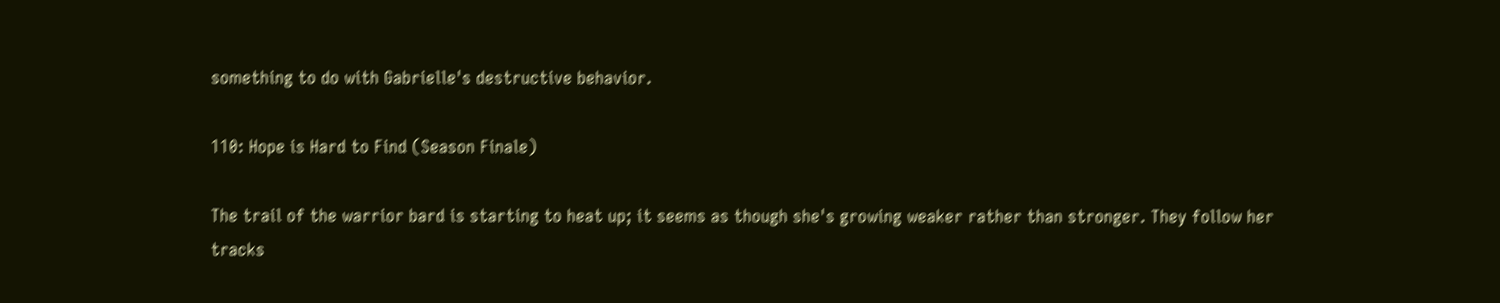something to do with Gabrielle's destructive behavior.

110: Hope is Hard to Find (Season Finale)

The trail of the warrior bard is starting to heat up; it seems as though she's growing weaker rather than stronger. They follow her tracks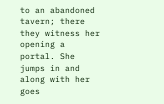to an abandoned tavern; there they witness her opening a portal. She jumps in and along with her goes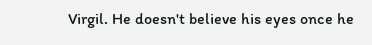Virgil. He doesn't believe his eyes once he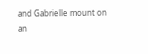and Gabrielle mount on an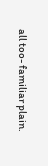all too- familiar plain.